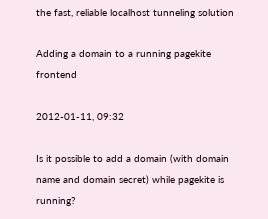the fast, reliable localhost tunneling solution

Adding a domain to a running pagekite frontend

2012-01-11, 09:32

Is it possible to add a domain (with domain name and domain secret) while pagekite is running?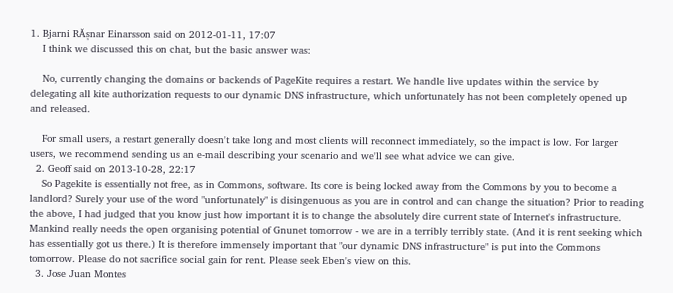1. Bjarni RĂșnar Einarsson said on 2012-01-11, 17:07
    I think we discussed this on chat, but the basic answer was:

    No, currently changing the domains or backends of PageKite requires a restart. We handle live updates within the service by delegating all kite authorization requests to our dynamic DNS infrastructure, which unfortunately has not been completely opened up and released.

    For small users, a restart generally doesn't take long and most clients will reconnect immediately, so the impact is low. For larger users, we recommend sending us an e-mail describing your scenario and we'll see what advice we can give.
  2. Geoff said on 2013-10-28, 22:17
    So Pagekite is essentially not free, as in Commons, software. Its core is being locked away from the Commons by you to become a landlord? Surely your use of the word "unfortunately" is disingenuous as you are in control and can change the situation? Prior to reading the above, I had judged that you know just how important it is to change the absolutely dire current state of Internet's infrastructure. Mankind really needs the open organising potential of Gnunet tomorrow - we are in a terribly terribly state. (And it is rent seeking which has essentially got us there.) It is therefore immensely important that "our dynamic DNS infrastructure" is put into the Commons tomorrow. Please do not sacrifice social gain for rent. Please seek Eben's view on this.
  3. Jose Juan Montes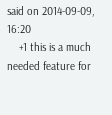said on 2014-09-09, 16:20
    +1 this is a much needed feature for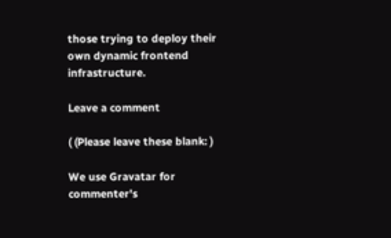those trying to deploy their own dynamic frontend infrastructure.

Leave a comment

( (Please leave these blank: )

We use Gravatar for commenter's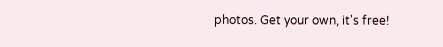photos. Get your own, it's free!